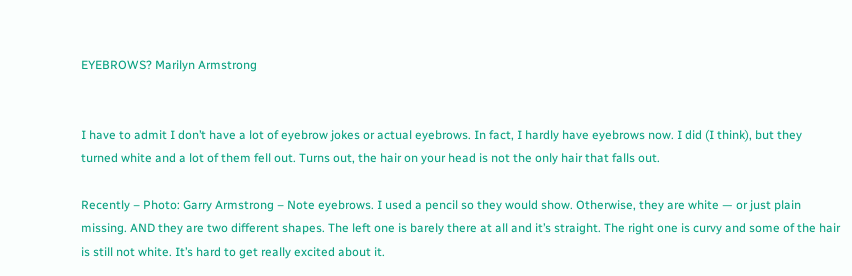EYEBROWS? Marilyn Armstrong


I have to admit I don’t have a lot of eyebrow jokes or actual eyebrows. In fact, I hardly have eyebrows now. I did (I think), but they turned white and a lot of them fell out. Turns out, the hair on your head is not the only hair that falls out.

Recently – Photo: Garry Armstrong – Note eyebrows. I used a pencil so they would show. Otherwise, they are white — or just plain missing. AND they are two different shapes. The left one is barely there at all and it’s straight. The right one is curvy and some of the hair is still not white. It’s hard to get really excited about it.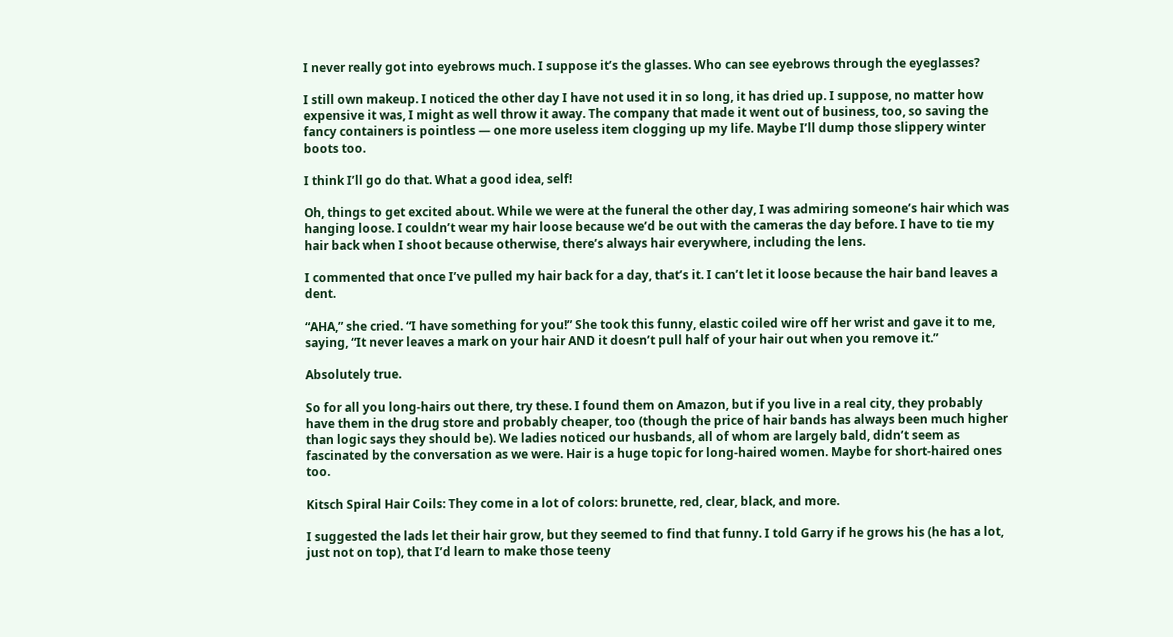I never really got into eyebrows much. I suppose it’s the glasses. Who can see eyebrows through the eyeglasses?

I still own makeup. I noticed the other day I have not used it in so long, it has dried up. I suppose, no matter how expensive it was, I might as well throw it away. The company that made it went out of business, too, so saving the fancy containers is pointless — one more useless item clogging up my life. Maybe I’ll dump those slippery winter boots too.

I think I’ll go do that. What a good idea, self!

Oh, things to get excited about. While we were at the funeral the other day, I was admiring someone’s hair which was hanging loose. I couldn’t wear my hair loose because we’d be out with the cameras the day before. I have to tie my hair back when I shoot because otherwise, there’s always hair everywhere, including the lens.

I commented that once I’ve pulled my hair back for a day, that’s it. I can’t let it loose because the hair band leaves a dent.

“AHA,” she cried. “I have something for you!” She took this funny, elastic coiled wire off her wrist and gave it to me, saying, “It never leaves a mark on your hair AND it doesn’t pull half of your hair out when you remove it.”

Absolutely true.

So for all you long-hairs out there, try these. I found them on Amazon, but if you live in a real city, they probably have them in the drug store and probably cheaper, too (though the price of hair bands has always been much higher than logic says they should be). We ladies noticed our husbands, all of whom are largely bald, didn’t seem as fascinated by the conversation as we were. Hair is a huge topic for long-haired women. Maybe for short-haired ones too.

Kitsch Spiral Hair Coils: They come in a lot of colors: brunette, red, clear, black, and more.

I suggested the lads let their hair grow, but they seemed to find that funny. I told Garry if he grows his (he has a lot, just not on top), that I’d learn to make those teeny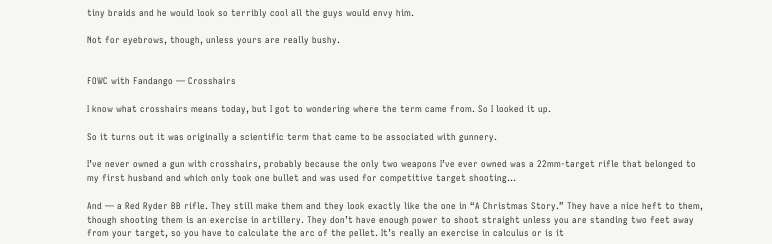tiny braids and he would look so terribly cool all the guys would envy him.

Not for eyebrows, though, unless yours are really bushy.


FOWC with Fandango — Crosshairs

I know what crosshairs means today, but I got to wondering where the term came from. So I looked it up.

So it turns out it was originally a scientific term that came to be associated with gunnery.

I’ve never owned a gun with crosshairs, probably because the only two weapons I’ve ever owned was a 22mm-target rifle that belonged to my first husband and which only took one bullet and was used for competitive target shooting…

And — a Red Ryder BB rifle. They still make them and they look exactly like the one in “A Christmas Story.” They have a nice heft to them, though shooting them is an exercise in artillery. They don’t have enough power to shoot straight unless you are standing two feet away from your target, so you have to calculate the arc of the pellet. It’s really an exercise in calculus or is it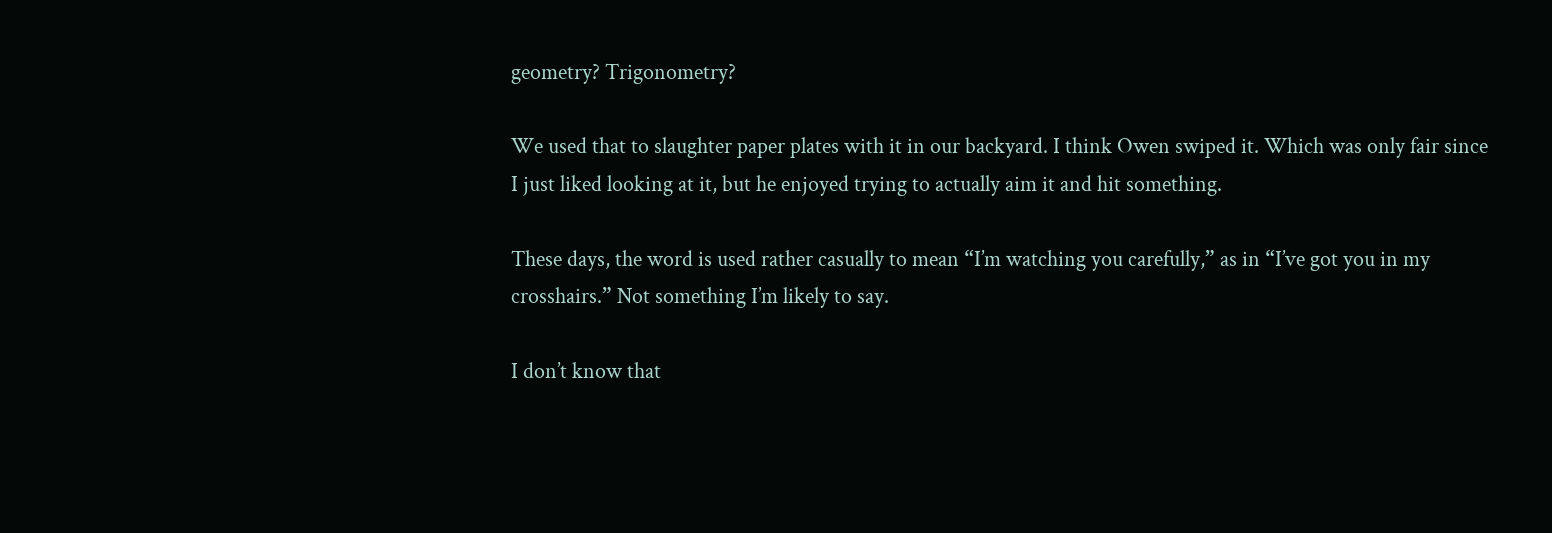geometry? Trigonometry?

We used that to slaughter paper plates with it in our backyard. I think Owen swiped it. Which was only fair since I just liked looking at it, but he enjoyed trying to actually aim it and hit something.

These days, the word is used rather casually to mean “I’m watching you carefully,” as in “I’ve got you in my crosshairs.” Not something I’m likely to say.

I don’t know that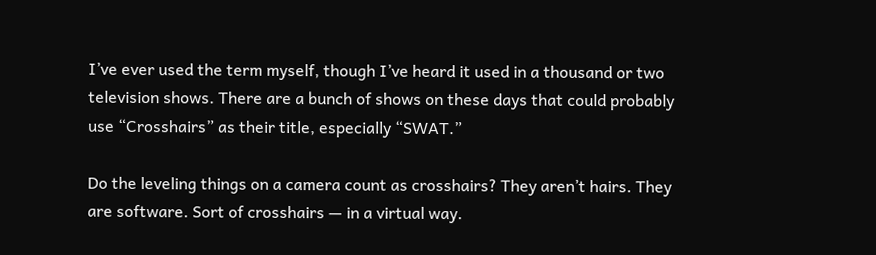I’ve ever used the term myself, though I’ve heard it used in a thousand or two television shows. There are a bunch of shows on these days that could probably use “Crosshairs” as their title, especially “SWAT.”

Do the leveling things on a camera count as crosshairs? They aren’t hairs. They are software. Sort of crosshairs — in a virtual way.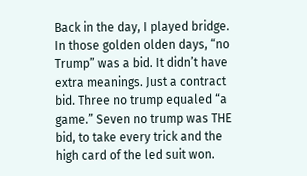Back in the day, I played bridge. In those golden olden days, “no Trump” was a bid. It didn’t have extra meanings. Just a contract bid. Three no trump equaled “a game.” Seven no trump was THE bid, to take every trick and the high card of the led suit won.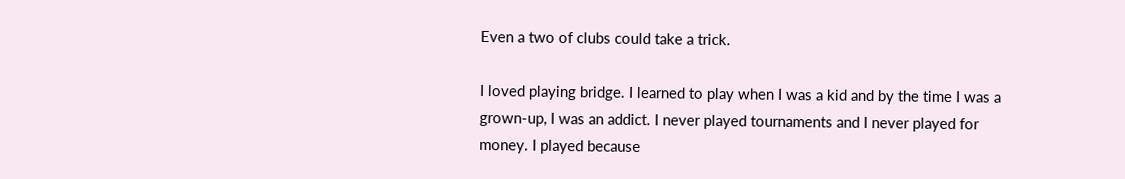Even a two of clubs could take a trick.

I loved playing bridge. I learned to play when I was a kid and by the time I was a grown-up, I was an addict. I never played tournaments and I never played for money. I played because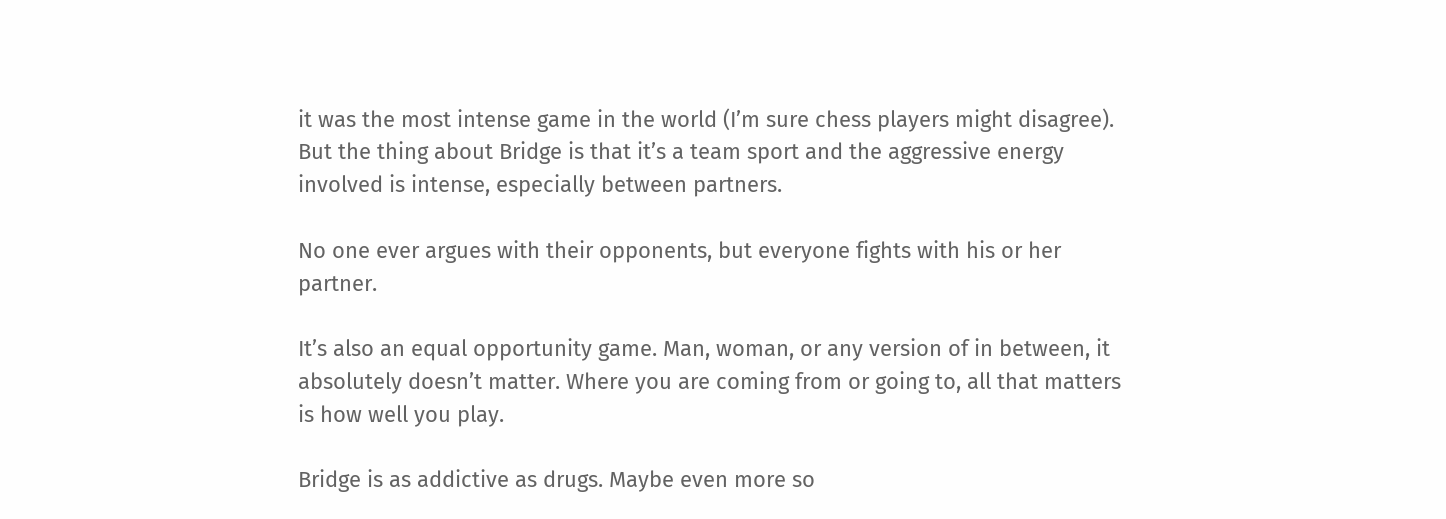it was the most intense game in the world (I’m sure chess players might disagree). But the thing about Bridge is that it’s a team sport and the aggressive energy involved is intense, especially between partners.

No one ever argues with their opponents, but everyone fights with his or her partner.

It’s also an equal opportunity game. Man, woman, or any version of in between, it absolutely doesn’t matter. Where you are coming from or going to, all that matters is how well you play.

Bridge is as addictive as drugs. Maybe even more so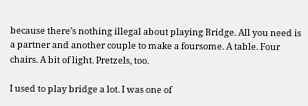because there’s nothing illegal about playing Bridge. All you need is a partner and another couple to make a foursome. A table. Four chairs. A bit of light. Pretzels, too.

I used to play bridge a lot. I was one of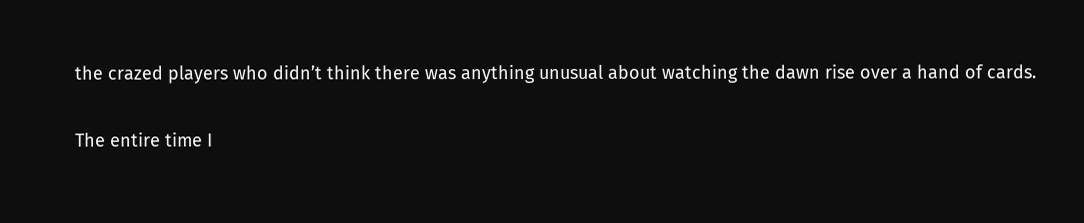the crazed players who didn’t think there was anything unusual about watching the dawn rise over a hand of cards.

The entire time I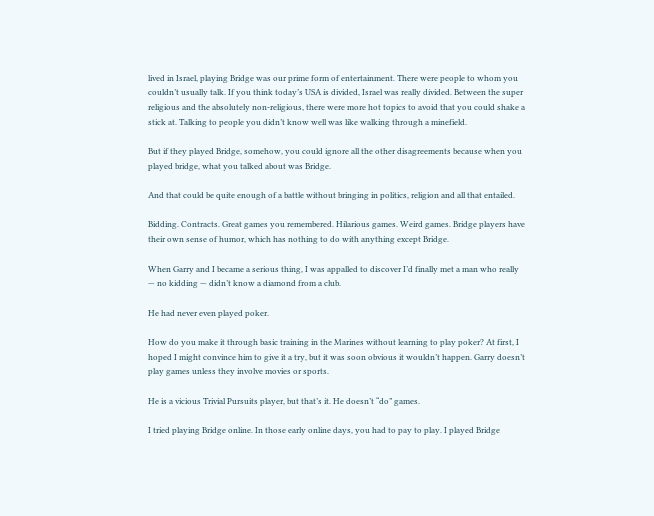lived in Israel, playing Bridge was our prime form of entertainment. There were people to whom you couldn’t usually talk. If you think today’s USA is divided, Israel was really divided. Between the super religious and the absolutely non-religious, there were more hot topics to avoid that you could shake a stick at. Talking to people you didn’t know well was like walking through a minefield.

But if they played Bridge, somehow, you could ignore all the other disagreements because when you played bridge, what you talked about was Bridge.

And that could be quite enough of a battle without bringing in politics, religion and all that entailed.

Bidding. Contracts. Great games you remembered. Hilarious games. Weird games. Bridge players have their own sense of humor, which has nothing to do with anything except Bridge.

When Garry and I became a serious thing, I was appalled to discover I’d finally met a man who really — no kidding — didn’t know a diamond from a club.

He had never even played poker.

How do you make it through basic training in the Marines without learning to play poker? At first, I hoped I might convince him to give it a try, but it was soon obvious it wouldn’t happen. Garry doesn’t play games unless they involve movies or sports.

He is a vicious Trivial Pursuits player, but that’s it. He doesn’t “do” games.

I tried playing Bridge online. In those early online days, you had to pay to play. I played Bridge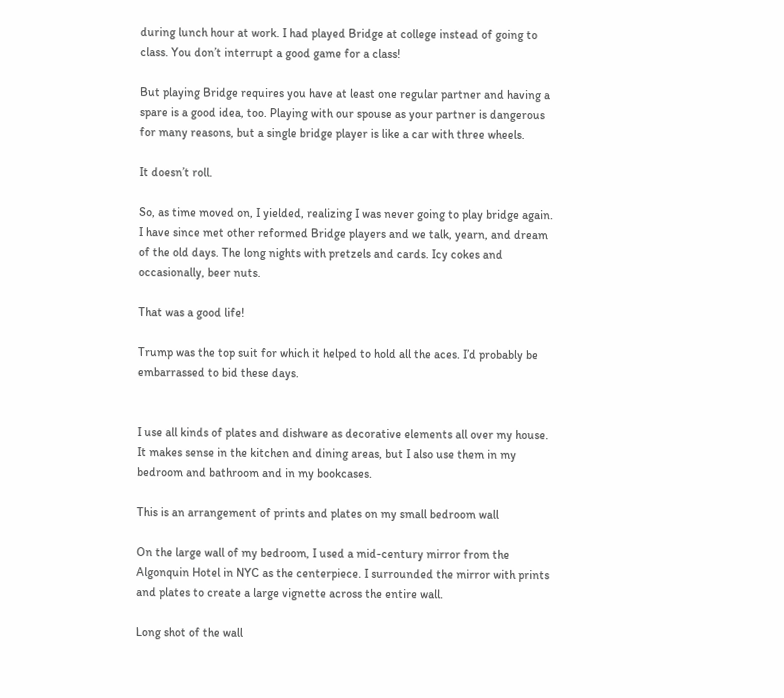during lunch hour at work. I had played Bridge at college instead of going to class. You don’t interrupt a good game for a class!

But playing Bridge requires you have at least one regular partner and having a spare is a good idea, too. Playing with our spouse as your partner is dangerous for many reasons, but a single bridge player is like a car with three wheels.

It doesn’t roll.

So, as time moved on, I yielded, realizing I was never going to play bridge again. I have since met other reformed Bridge players and we talk, yearn, and dream of the old days. The long nights with pretzels and cards. Icy cokes and occasionally, beer nuts.

That was a good life!

Trump was the top suit for which it helped to hold all the aces. I’d probably be embarrassed to bid these days.


I use all kinds of plates and dishware as decorative elements all over my house. It makes sense in the kitchen and dining areas, but I also use them in my bedroom and bathroom and in my bookcases.

This is an arrangement of prints and plates on my small bedroom wall

On the large wall of my bedroom, I used a mid-century mirror from the Algonquin Hotel in NYC as the centerpiece. I surrounded the mirror with prints and plates to create a large vignette across the entire wall.

Long shot of the wall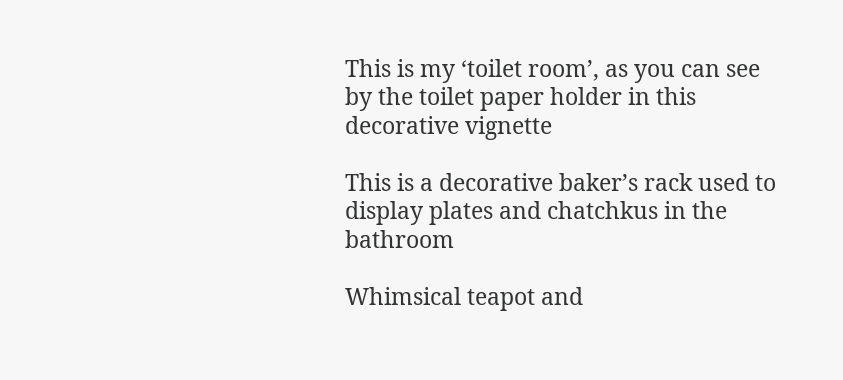This is my ‘toilet room’, as you can see by the toilet paper holder in this decorative vignette

This is a decorative baker’s rack used to display plates and chatchkus in the bathroom

Whimsical teapot and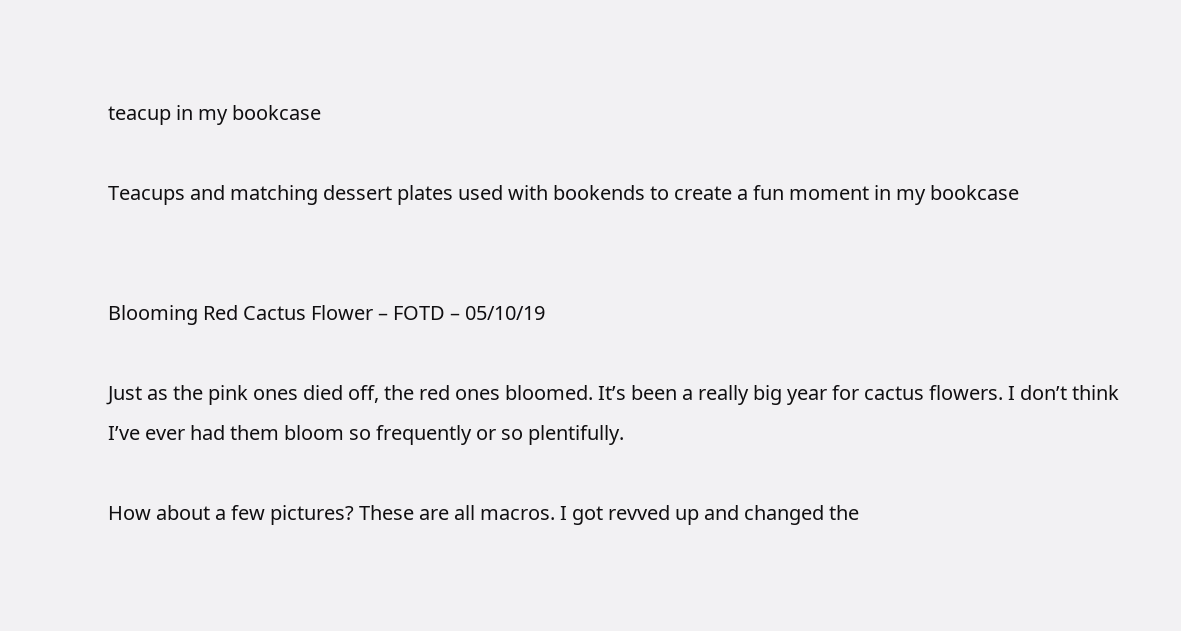teacup in my bookcase

Teacups and matching dessert plates used with bookends to create a fun moment in my bookcase


Blooming Red Cactus Flower – FOTD – 05/10/19

Just as the pink ones died off, the red ones bloomed. It’s been a really big year for cactus flowers. I don’t think I’ve ever had them bloom so frequently or so plentifully.

How about a few pictures? These are all macros. I got revved up and changed the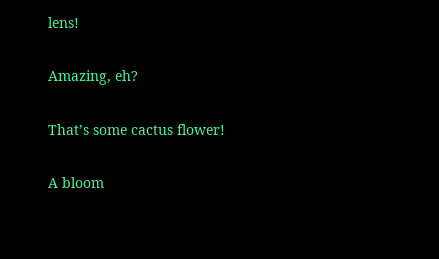lens!

Amazing, eh?

That’s some cactus flower!

A bloom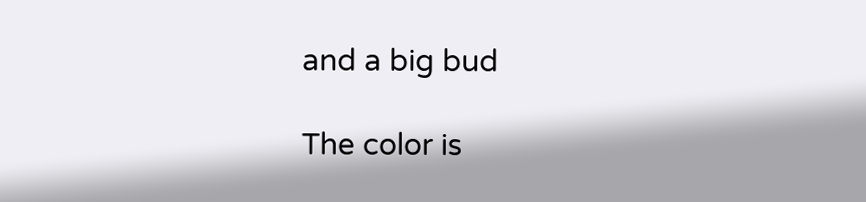and a big bud

The color is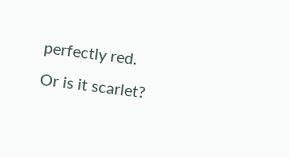perfectly red. Or is it scarlet?